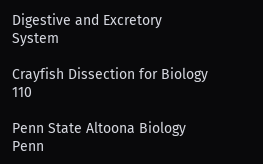Digestive and Excretory System

Crayfish Dissection for Biology 110

Penn State Altoona Biology
Penn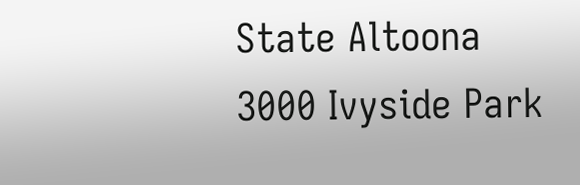State Altoona
3000 Ivyside Park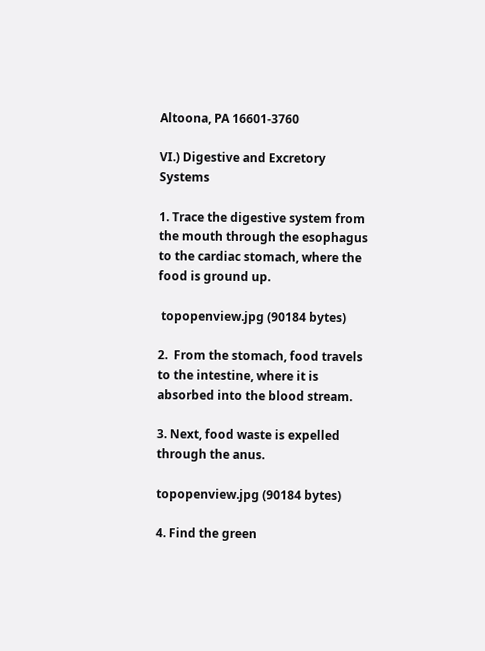Altoona, PA 16601-3760

VI.) Digestive and Excretory Systems

1. Trace the digestive system from the mouth through the esophagus to the cardiac stomach, where the food is ground up.

 topopenview.jpg (90184 bytes)

2.  From the stomach, food travels to the intestine, where it is absorbed into the blood stream.

3. Next, food waste is expelled through the anus.

topopenview.jpg (90184 bytes)

4. Find the green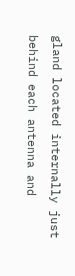gland located internally just behind each antenna and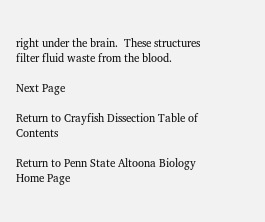right under the brain.  These structures filter fluid waste from the blood.

Next Page

Return to Crayfish Dissection Table of Contents

Return to Penn State Altoona Biology Home Page